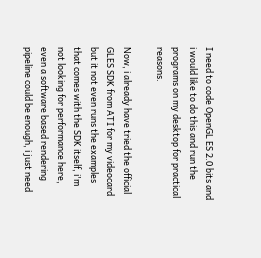I need to code OpenGL ES 2.0 bits and i would like to do this and run the programs on my desktop for practical reasons.

Now, i already have tried the official GLES SDK from ATI for my videocard but it not even runs the examples that comes with the SDK itself, i'm not looking for performance here, even a software based rendering pipeline could be enough, i just need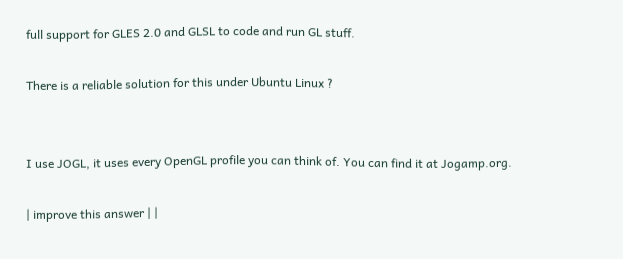full support for GLES 2.0 and GLSL to code and run GL stuff.

There is a reliable solution for this under Ubuntu Linux ?


I use JOGL, it uses every OpenGL profile you can think of. You can find it at Jogamp.org.

| improve this answer | |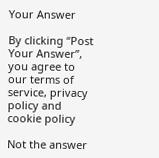Your Answer

By clicking “Post Your Answer”, you agree to our terms of service, privacy policy and cookie policy

Not the answer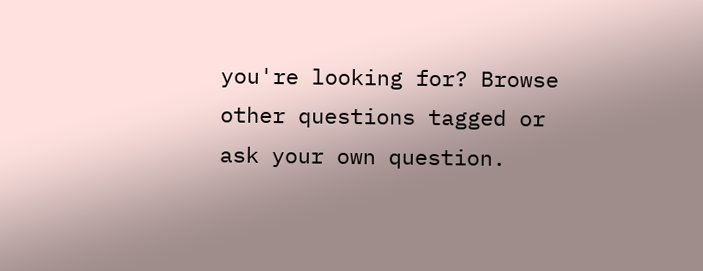you're looking for? Browse other questions tagged or ask your own question.